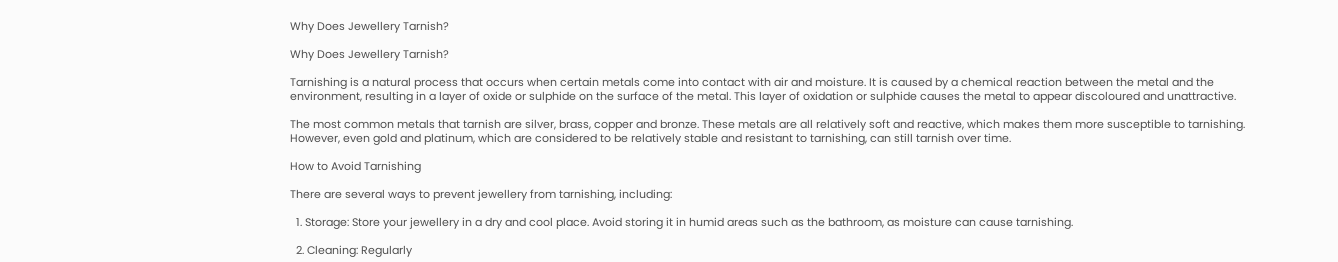Why Does Jewellery Tarnish?

Why Does Jewellery Tarnish?

Tarnishing is a natural process that occurs when certain metals come into contact with air and moisture. It is caused by a chemical reaction between the metal and the environment, resulting in a layer of oxide or sulphide on the surface of the metal. This layer of oxidation or sulphide causes the metal to appear discoloured and unattractive.

The most common metals that tarnish are silver, brass, copper and bronze. These metals are all relatively soft and reactive, which makes them more susceptible to tarnishing. However, even gold and platinum, which are considered to be relatively stable and resistant to tarnishing, can still tarnish over time.

How to Avoid Tarnishing

There are several ways to prevent jewellery from tarnishing, including:

  1. Storage: Store your jewellery in a dry and cool place. Avoid storing it in humid areas such as the bathroom, as moisture can cause tarnishing.

  2. Cleaning: Regularly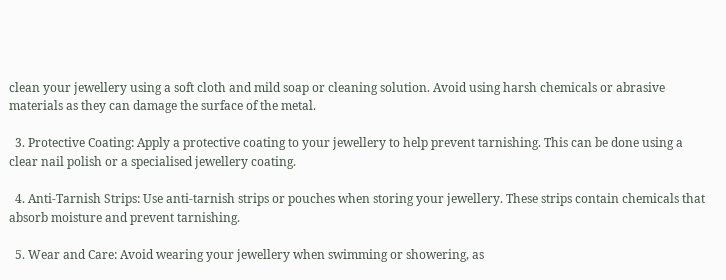clean your jewellery using a soft cloth and mild soap or cleaning solution. Avoid using harsh chemicals or abrasive materials as they can damage the surface of the metal.

  3. Protective Coating: Apply a protective coating to your jewellery to help prevent tarnishing. This can be done using a clear nail polish or a specialised jewellery coating.

  4. Anti-Tarnish Strips: Use anti-tarnish strips or pouches when storing your jewellery. These strips contain chemicals that absorb moisture and prevent tarnishing.

  5. Wear and Care: Avoid wearing your jewellery when swimming or showering, as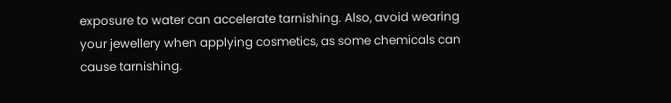exposure to water can accelerate tarnishing. Also, avoid wearing your jewellery when applying cosmetics, as some chemicals can cause tarnishing.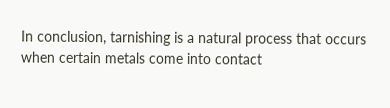In conclusion, tarnishing is a natural process that occurs when certain metals come into contact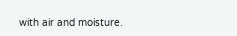with air and moisture.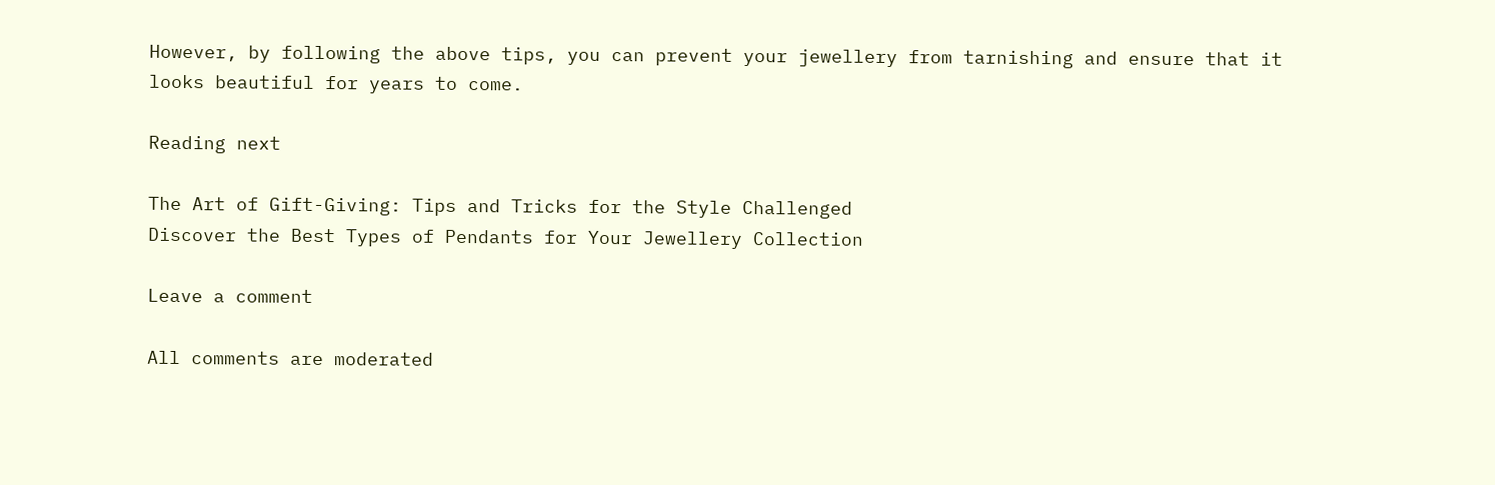However, by following the above tips, you can prevent your jewellery from tarnishing and ensure that it looks beautiful for years to come.

Reading next

The Art of Gift-Giving: Tips and Tricks for the Style Challenged
Discover the Best Types of Pendants for Your Jewellery Collection

Leave a comment

All comments are moderated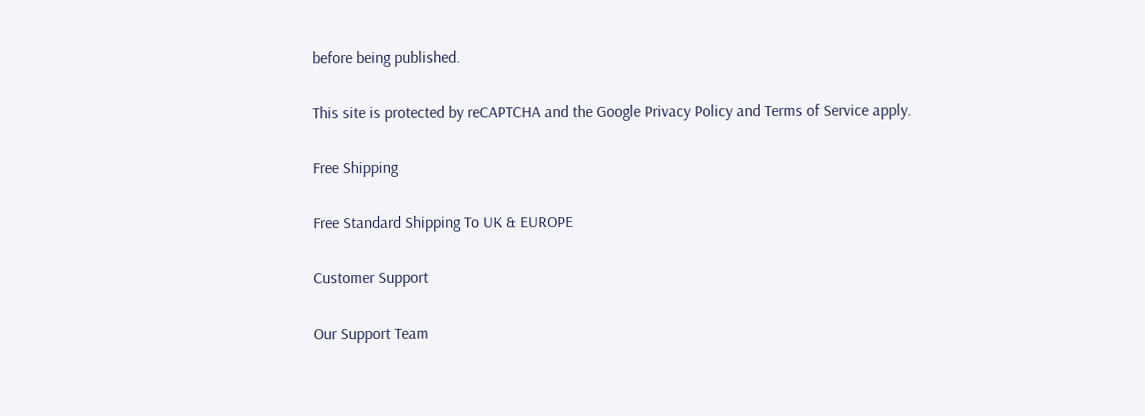before being published.

This site is protected by reCAPTCHA and the Google Privacy Policy and Terms of Service apply.

Free Shipping

Free Standard Shipping To UK & EUROPE

Customer Support

Our Support Team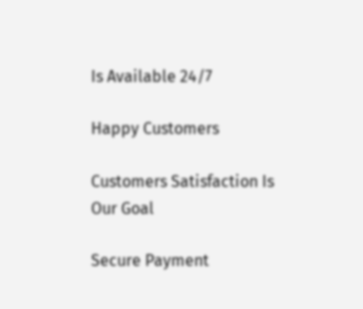Is Available 24/7

Happy Customers

Customers Satisfaction Is Our Goal

Secure Payment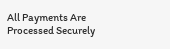All Payments Are Processed Securely